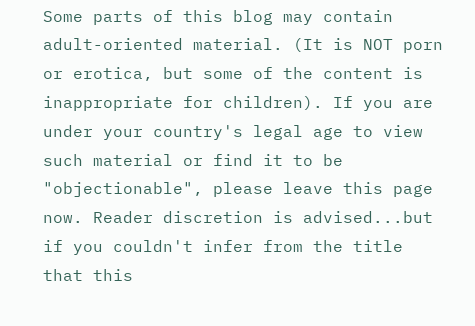Some parts of this blog may contain adult-oriented material. (It is NOT porn or erotica, but some of the content is inappropriate for children). If you are under your country's legal age to view such material or find it to be "objectionable", please leave this page now. Reader discretion is advised...but if you couldn't infer from the title that this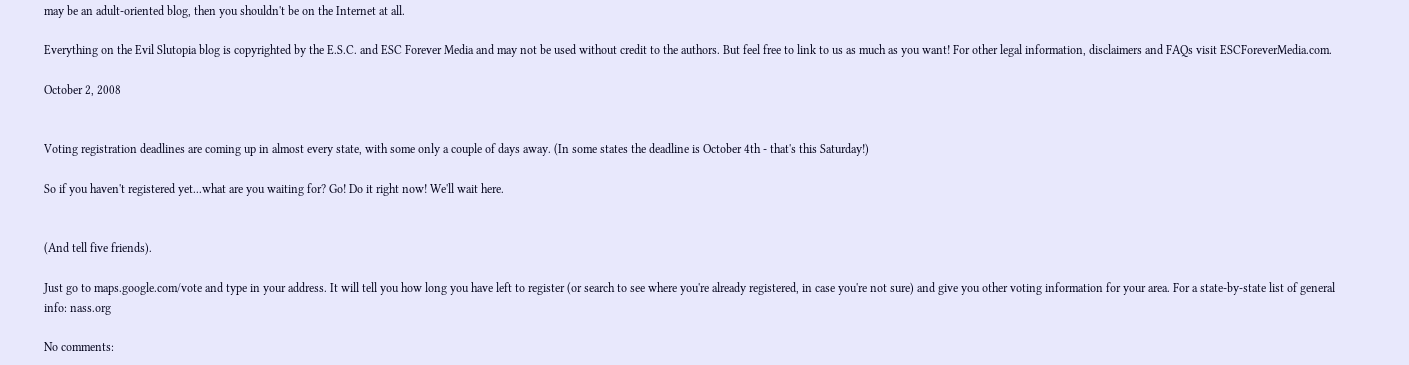may be an adult-oriented blog, then you shouldn't be on the Internet at all.

Everything on the Evil Slutopia blog is copyrighted by the E.S.C. and ESC Forever Media and may not be used without credit to the authors. But feel free to link to us as much as you want! For other legal information, disclaimers and FAQs visit ESCForeverMedia.com.

October 2, 2008


Voting registration deadlines are coming up in almost every state, with some only a couple of days away. (In some states the deadline is October 4th - that's this Saturday!)

So if you haven't registered yet...what are you waiting for? Go! Do it right now! We'll wait here.


(And tell five friends).

Just go to maps.google.com/vote and type in your address. It will tell you how long you have left to register (or search to see where you're already registered, in case you're not sure) and give you other voting information for your area. For a state-by-state list of general info: nass.org

No comments: